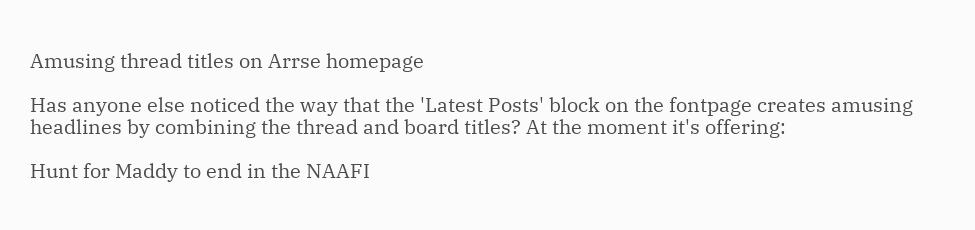Amusing thread titles on Arrse homepage

Has anyone else noticed the way that the 'Latest Posts' block on the fontpage creates amusing headlines by combining the thread and board titles? At the moment it's offering:

Hunt for Maddy to end in the NAAFI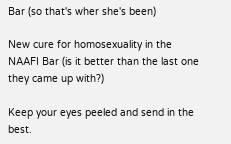Bar (so that's wher she's been)

New cure for homosexuality in the NAAFI Bar (is it better than the last one they came up with?)

Keep your eyes peeled and send in the best.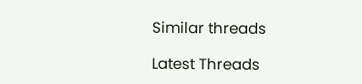Similar threads

Latest Threads